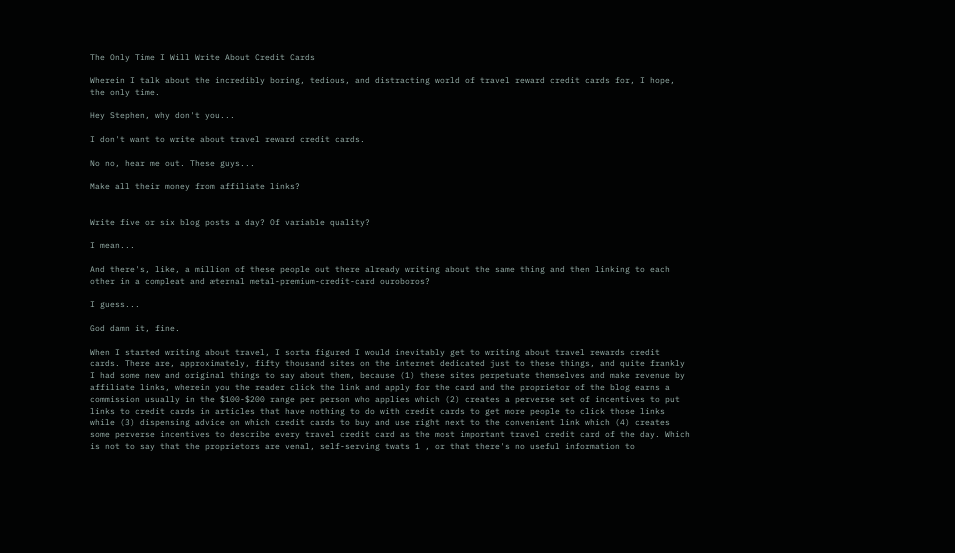The Only Time I Will Write About Credit Cards

Wherein I talk about the incredibly boring, tedious, and distracting world of travel reward credit cards for, I hope, the only time.

Hey Stephen, why don't you...

I don't want to write about travel reward credit cards.

No no, hear me out. These guys...

Make all their money from affiliate links?


Write five or six blog posts a day? Of variable quality?

I mean...

And there's, like, a million of these people out there already writing about the same thing and then linking to each other in a compleat and æternal metal-premium-credit-card ouroboros?

I guess...

God damn it, fine.

When I started writing about travel, I sorta figured I would inevitably get to writing about travel rewards credit cards. There are, approximately, fifty thousand sites on the internet dedicated just to these things, and quite frankly I had some new and original things to say about them, because (1) these sites perpetuate themselves and make revenue by affiliate links, wherein you the reader click the link and apply for the card and the proprietor of the blog earns a commission usually in the $100-$200 range per person who applies which (2) creates a perverse set of incentives to put links to credit cards in articles that have nothing to do with credit cards to get more people to click those links while (3) dispensing advice on which credit cards to buy and use right next to the convenient link which (4) creates some perverse incentives to describe every travel credit card as the most important travel credit card of the day. Which is not to say that the proprietors are venal, self-serving twats 1 , or that there's no useful information to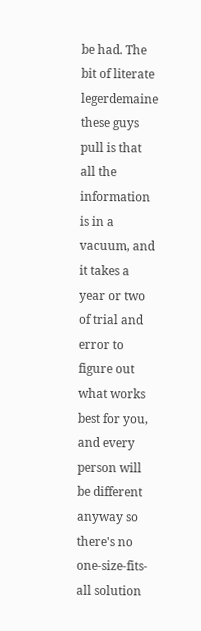be had. The bit of literate legerdemaine these guys pull is that all the information is in a vacuum, and it takes a year or two of trial and error to figure out what works best for you, and every person will be different anyway so there's no one-size-fits-all solution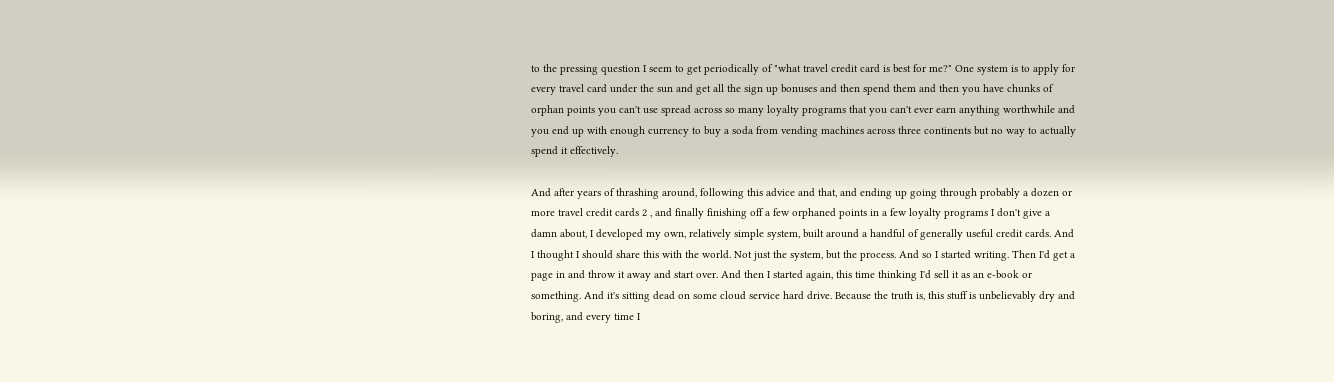to the pressing question I seem to get periodically of "what travel credit card is best for me?" One system is to apply for every travel card under the sun and get all the sign up bonuses and then spend them and then you have chunks of orphan points you can't use spread across so many loyalty programs that you can't ever earn anything worthwhile and you end up with enough currency to buy a soda from vending machines across three continents but no way to actually spend it effectively.

And after years of thrashing around, following this advice and that, and ending up going through probably a dozen or more travel credit cards 2 , and finally finishing off a few orphaned points in a few loyalty programs I don't give a damn about, I developed my own, relatively simple system, built around a handful of generally useful credit cards. And I thought I should share this with the world. Not just the system, but the process. And so I started writing. Then I'd get a page in and throw it away and start over. And then I started again, this time thinking I'd sell it as an e-book or something. And it's sitting dead on some cloud service hard drive. Because the truth is, this stuff is unbelievably dry and boring, and every time I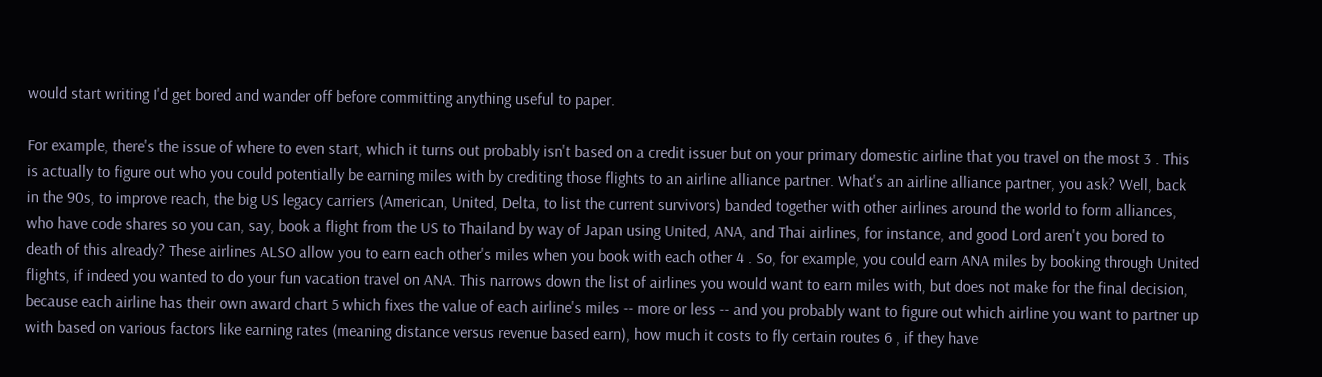would start writing I'd get bored and wander off before committing anything useful to paper.

For example, there's the issue of where to even start, which it turns out probably isn't based on a credit issuer but on your primary domestic airline that you travel on the most 3 . This is actually to figure out who you could potentially be earning miles with by crediting those flights to an airline alliance partner. What's an airline alliance partner, you ask? Well, back in the 90s, to improve reach, the big US legacy carriers (American, United, Delta, to list the current survivors) banded together with other airlines around the world to form alliances, who have code shares so you can, say, book a flight from the US to Thailand by way of Japan using United, ANA, and Thai airlines, for instance, and good Lord aren't you bored to death of this already? These airlines ALSO allow you to earn each other's miles when you book with each other 4 . So, for example, you could earn ANA miles by booking through United flights, if indeed you wanted to do your fun vacation travel on ANA. This narrows down the list of airlines you would want to earn miles with, but does not make for the final decision, because each airline has their own award chart 5 which fixes the value of each airline's miles -- more or less -- and you probably want to figure out which airline you want to partner up with based on various factors like earning rates (meaning distance versus revenue based earn), how much it costs to fly certain routes 6 , if they have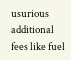usurious additional fees like fuel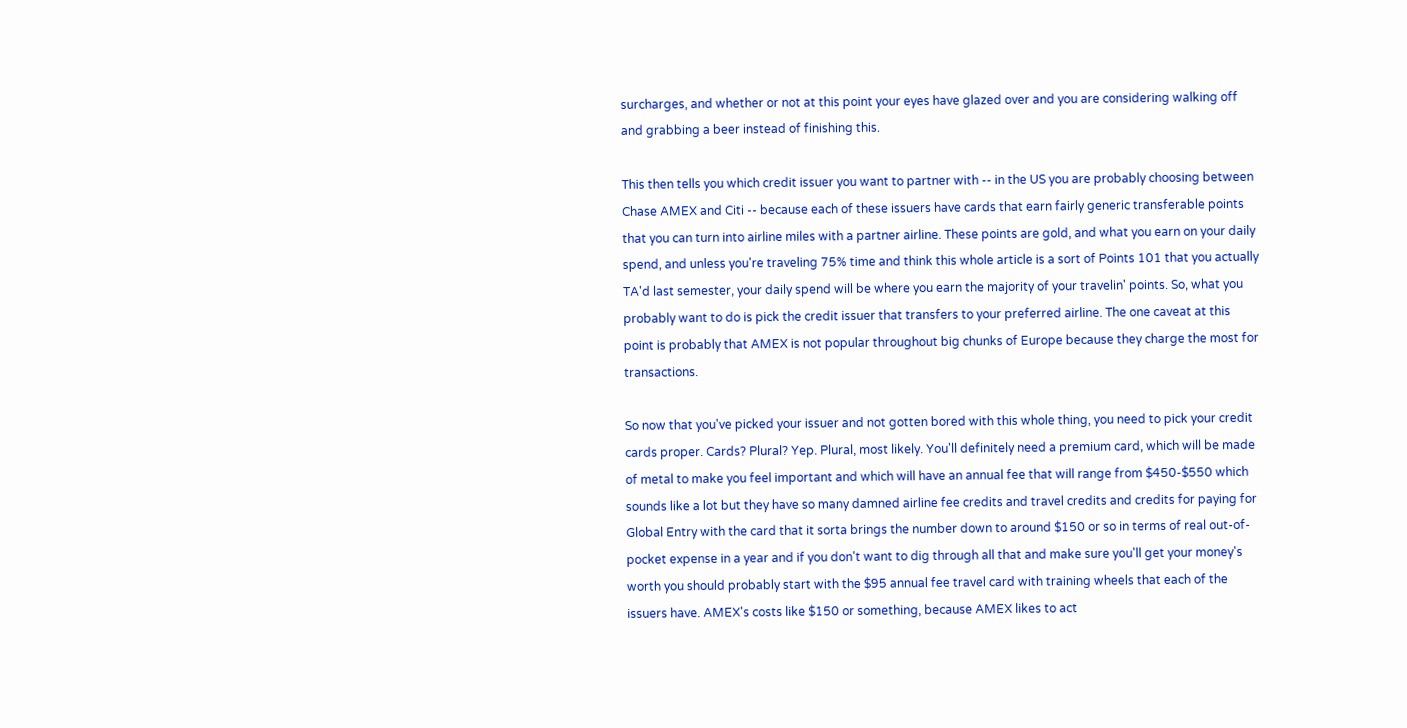surcharges, and whether or not at this point your eyes have glazed over and you are considering walking off and grabbing a beer instead of finishing this.

This then tells you which credit issuer you want to partner with -- in the US you are probably choosing between Chase AMEX and Citi -- because each of these issuers have cards that earn fairly generic transferable points that you can turn into airline miles with a partner airline. These points are gold, and what you earn on your daily spend, and unless you're traveling 75% time and think this whole article is a sort of Points 101 that you actually TA'd last semester, your daily spend will be where you earn the majority of your travelin' points. So, what you probably want to do is pick the credit issuer that transfers to your preferred airline. The one caveat at this point is probably that AMEX is not popular throughout big chunks of Europe because they charge the most for transactions.

So now that you've picked your issuer and not gotten bored with this whole thing, you need to pick your credit cards proper. Cards? Plural? Yep. Plural, most likely. You'll definitely need a premium card, which will be made of metal to make you feel important and which will have an annual fee that will range from $450-$550 which sounds like a lot but they have so many damned airline fee credits and travel credits and credits for paying for Global Entry with the card that it sorta brings the number down to around $150 or so in terms of real out-of-pocket expense in a year and if you don't want to dig through all that and make sure you'll get your money's worth you should probably start with the $95 annual fee travel card with training wheels that each of the issuers have. AMEX's costs like $150 or something, because AMEX likes to act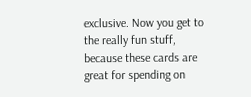exclusive. Now you get to the really fun stuff, because these cards are great for spending on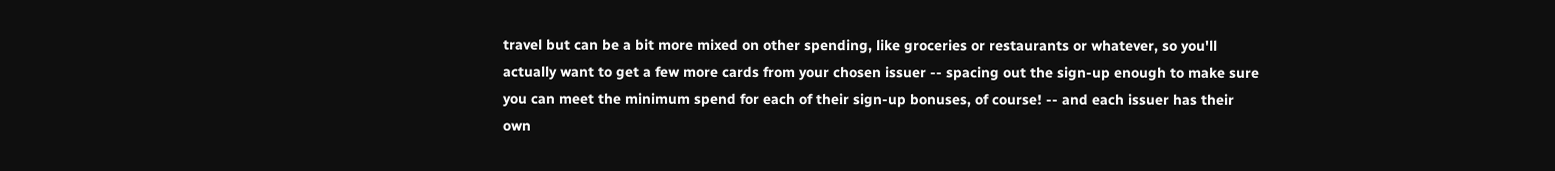travel but can be a bit more mixed on other spending, like groceries or restaurants or whatever, so you'll actually want to get a few more cards from your chosen issuer -- spacing out the sign-up enough to make sure you can meet the minimum spend for each of their sign-up bonuses, of course! -- and each issuer has their own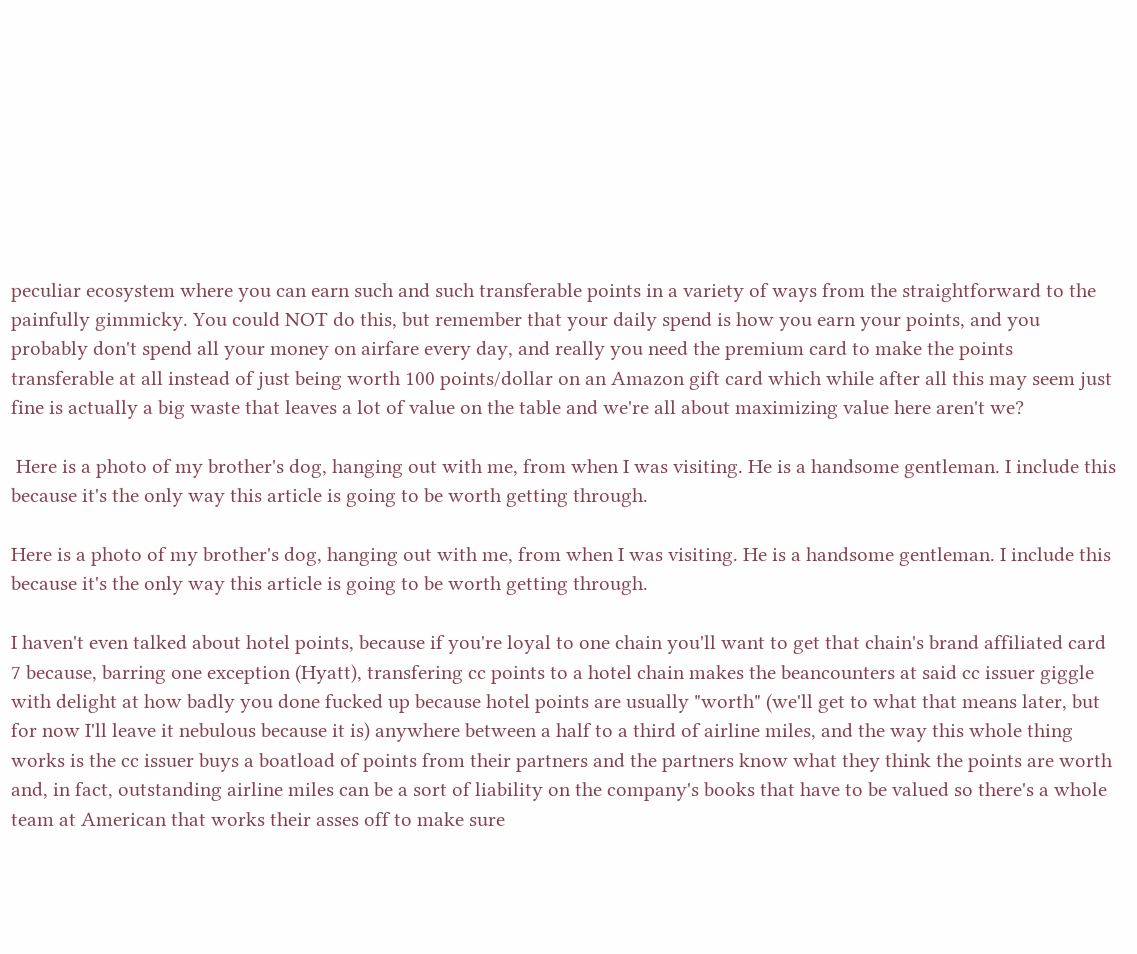peculiar ecosystem where you can earn such and such transferable points in a variety of ways from the straightforward to the painfully gimmicky. You could NOT do this, but remember that your daily spend is how you earn your points, and you probably don't spend all your money on airfare every day, and really you need the premium card to make the points transferable at all instead of just being worth 100 points/dollar on an Amazon gift card which while after all this may seem just fine is actually a big waste that leaves a lot of value on the table and we're all about maximizing value here aren't we?

 Here is a photo of my brother's dog, hanging out with me, from when I was visiting. He is a handsome gentleman. I include this because it's the only way this article is going to be worth getting through.

Here is a photo of my brother's dog, hanging out with me, from when I was visiting. He is a handsome gentleman. I include this because it's the only way this article is going to be worth getting through.

I haven't even talked about hotel points, because if you're loyal to one chain you'll want to get that chain's brand affiliated card 7 because, barring one exception (Hyatt), transfering cc points to a hotel chain makes the beancounters at said cc issuer giggle with delight at how badly you done fucked up because hotel points are usually "worth" (we'll get to what that means later, but for now I'll leave it nebulous because it is) anywhere between a half to a third of airline miles, and the way this whole thing works is the cc issuer buys a boatload of points from their partners and the partners know what they think the points are worth and, in fact, outstanding airline miles can be a sort of liability on the company's books that have to be valued so there's a whole team at American that works their asses off to make sure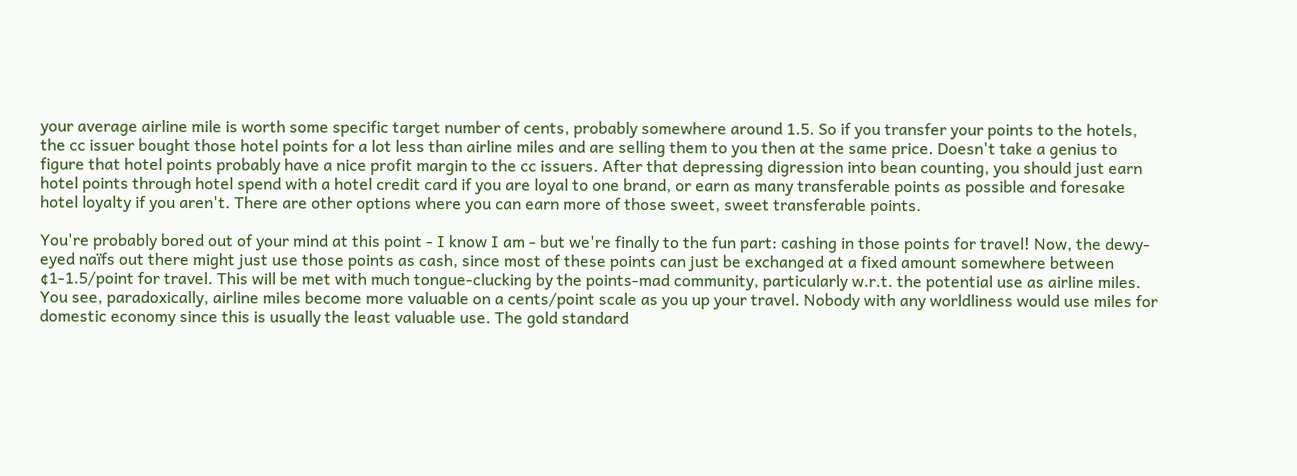your average airline mile is worth some specific target number of cents, probably somewhere around 1.5. So if you transfer your points to the hotels, the cc issuer bought those hotel points for a lot less than airline miles and are selling them to you then at the same price. Doesn't take a genius to figure that hotel points probably have a nice profit margin to the cc issuers. After that depressing digression into bean counting, you should just earn hotel points through hotel spend with a hotel credit card if you are loyal to one brand, or earn as many transferable points as possible and foresake hotel loyalty if you aren't. There are other options where you can earn more of those sweet, sweet transferable points.

You're probably bored out of your mind at this point - I know I am - but we're finally to the fun part: cashing in those points for travel! Now, the dewy-eyed naïfs out there might just use those points as cash, since most of these points can just be exchanged at a fixed amount somewhere between ¢1-1.5/point for travel. This will be met with much tongue-clucking by the points-mad community, particularly w.r.t. the potential use as airline miles. You see, paradoxically, airline miles become more valuable on a cents/point scale as you up your travel. Nobody with any worldliness would use miles for domestic economy since this is usually the least valuable use. The gold standard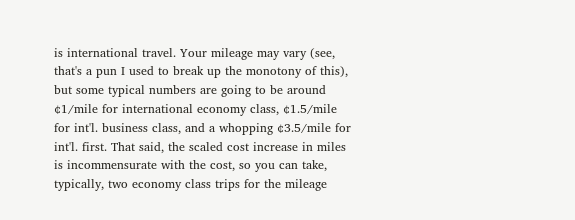is international travel. Your mileage may vary (see, that's a pun I used to break up the monotony of this), but some typical numbers are going to be around ¢1/mile for international economy class, ¢1.5/mile for int'l. business class, and a whopping ¢3.5/mile for int'l. first. That said, the scaled cost increase in miles is incommensurate with the cost, so you can take, typically, two economy class trips for the mileage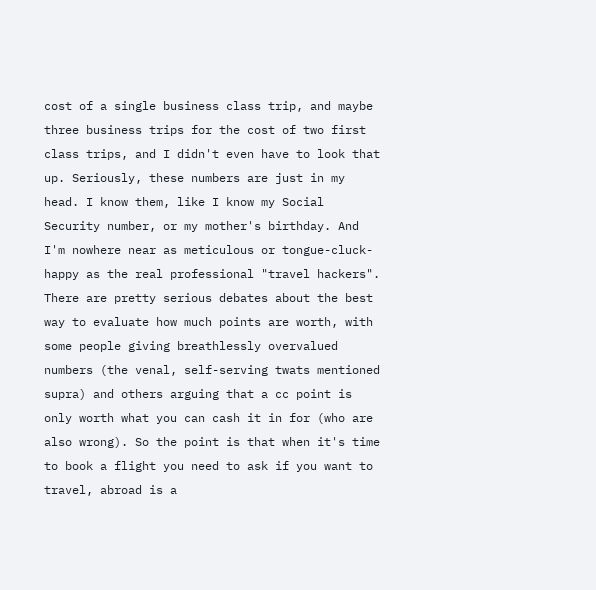cost of a single business class trip, and maybe three business trips for the cost of two first class trips, and I didn't even have to look that up. Seriously, these numbers are just in my head. I know them, like I know my Social Security number, or my mother's birthday. And I'm nowhere near as meticulous or tongue-cluck-happy as the real professional "travel hackers". There are pretty serious debates about the best way to evaluate how much points are worth, with some people giving breathlessly overvalued numbers (the venal, self-serving twats mentioned supra) and others arguing that a cc point is only worth what you can cash it in for (who are also wrong). So the point is that when it's time to book a flight you need to ask if you want to travel, abroad is a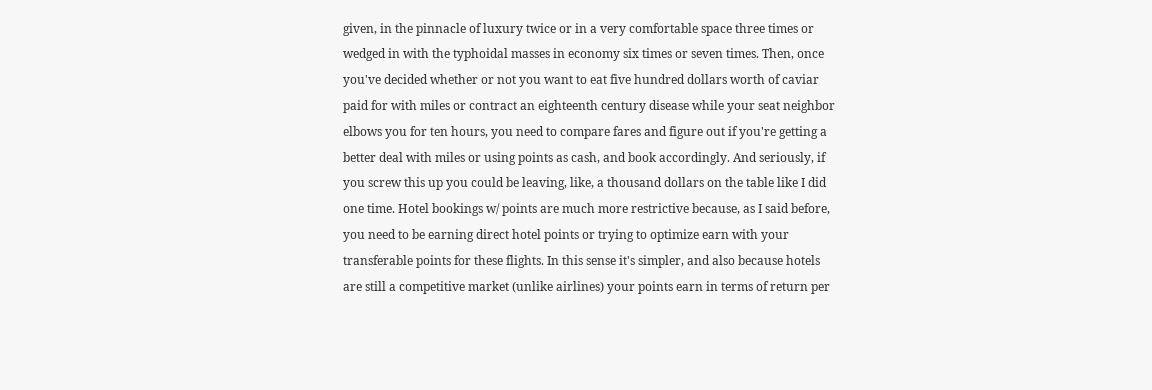given, in the pinnacle of luxury twice or in a very comfortable space three times or wedged in with the typhoidal masses in economy six times or seven times. Then, once you've decided whether or not you want to eat five hundred dollars worth of caviar paid for with miles or contract an eighteenth century disease while your seat neighbor elbows you for ten hours, you need to compare fares and figure out if you're getting a better deal with miles or using points as cash, and book accordingly. And seriously, if you screw this up you could be leaving, like, a thousand dollars on the table like I did one time. Hotel bookings w/ points are much more restrictive because, as I said before, you need to be earning direct hotel points or trying to optimize earn with your transferable points for these flights. In this sense it's simpler, and also because hotels are still a competitive market (unlike airlines) your points earn in terms of return per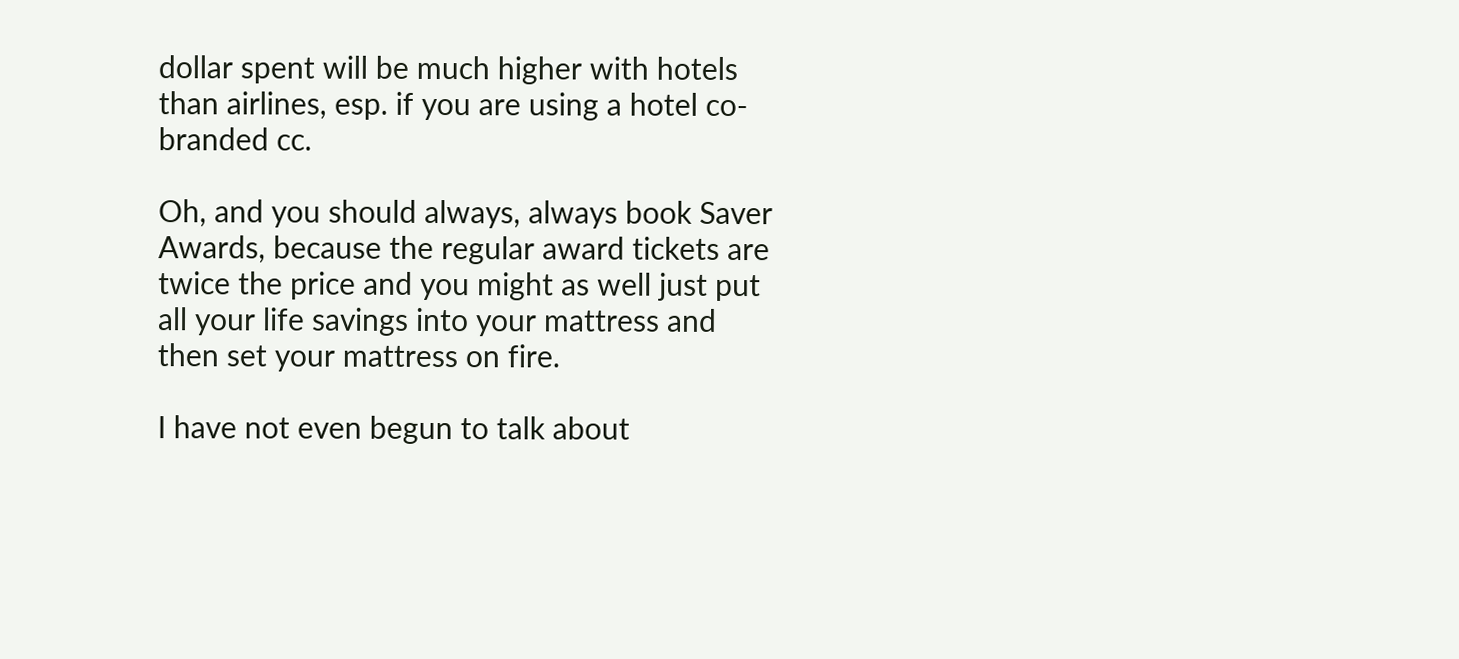dollar spent will be much higher with hotels than airlines, esp. if you are using a hotel co-branded cc.

Oh, and you should always, always book Saver Awards, because the regular award tickets are twice the price and you might as well just put all your life savings into your mattress and then set your mattress on fire.

I have not even begun to talk about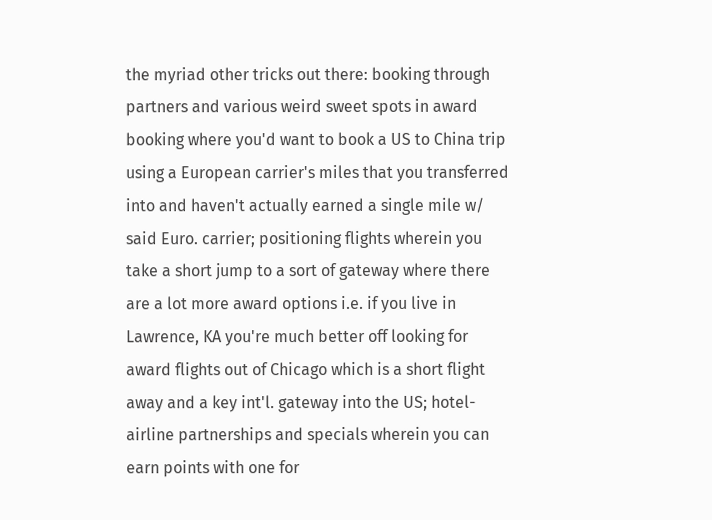the myriad other tricks out there: booking through partners and various weird sweet spots in award booking where you'd want to book a US to China trip using a European carrier's miles that you transferred into and haven't actually earned a single mile w/ said Euro. carrier; positioning flights wherein you take a short jump to a sort of gateway where there are a lot more award options i.e. if you live in Lawrence, KA you're much better off looking for award flights out of Chicago which is a short flight away and a key int'l. gateway into the US; hotel-airline partnerships and specials wherein you can earn points with one for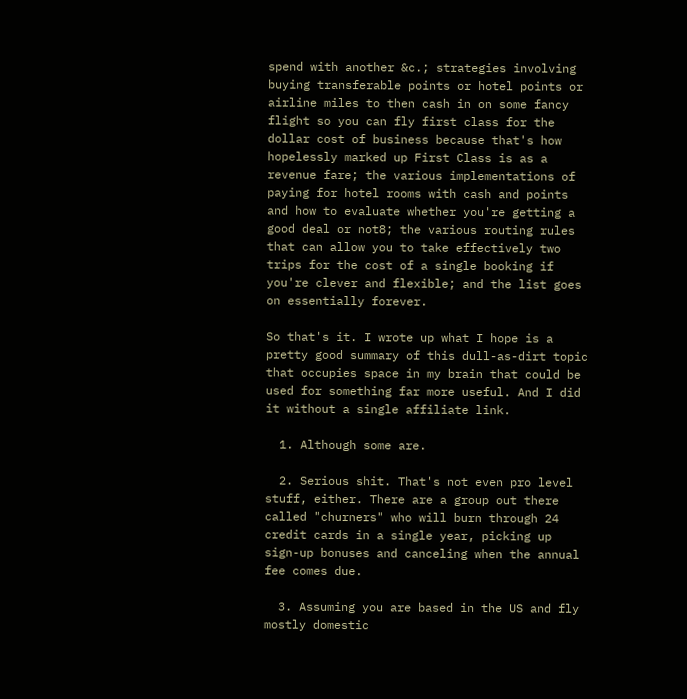spend with another &c.; strategies involving buying transferable points or hotel points or airline miles to then cash in on some fancy flight so you can fly first class for the dollar cost of business because that's how hopelessly marked up First Class is as a revenue fare; the various implementations of paying for hotel rooms with cash and points and how to evaluate whether you're getting a good deal or not8; the various routing rules that can allow you to take effectively two trips for the cost of a single booking if you're clever and flexible; and the list goes on essentially forever.

So that's it. I wrote up what I hope is a pretty good summary of this dull-as-dirt topic that occupies space in my brain that could be used for something far more useful. And I did it without a single affiliate link.

  1. Although some are.

  2. Serious shit. That's not even pro level stuff, either. There are a group out there called "churners" who will burn through 24 credit cards in a single year, picking up sign-up bonuses and canceling when the annual fee comes due.

  3. Assuming you are based in the US and fly mostly domestic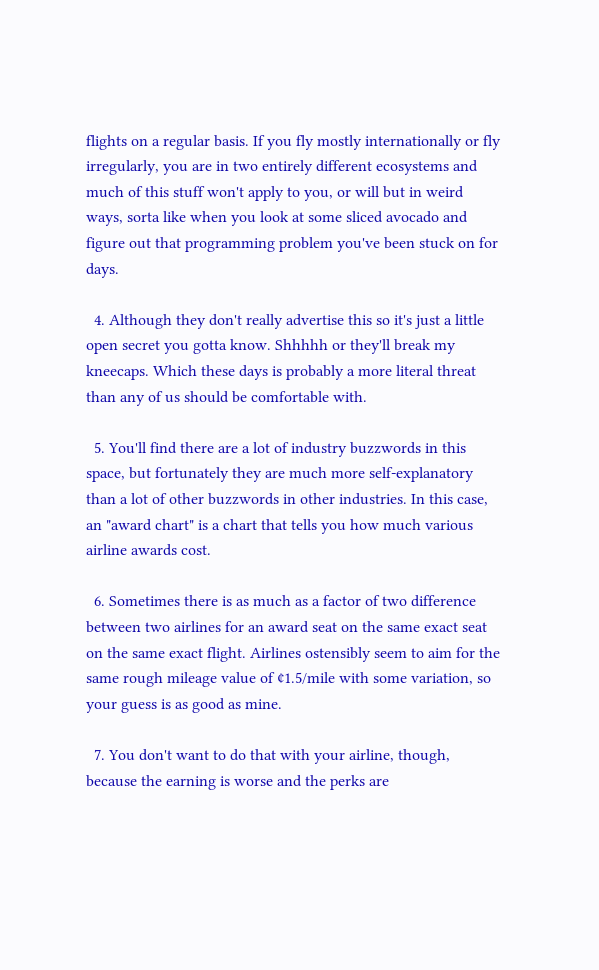flights on a regular basis. If you fly mostly internationally or fly irregularly, you are in two entirely different ecosystems and much of this stuff won't apply to you, or will but in weird ways, sorta like when you look at some sliced avocado and figure out that programming problem you've been stuck on for days.

  4. Although they don't really advertise this so it's just a little open secret you gotta know. Shhhhh or they'll break my kneecaps. Which these days is probably a more literal threat than any of us should be comfortable with.

  5. You'll find there are a lot of industry buzzwords in this space, but fortunately they are much more self-explanatory than a lot of other buzzwords in other industries. In this case, an "award chart" is a chart that tells you how much various airline awards cost.

  6. Sometimes there is as much as a factor of two difference between two airlines for an award seat on the same exact seat on the same exact flight. Airlines ostensibly seem to aim for the same rough mileage value of ¢1.5/mile with some variation, so your guess is as good as mine.

  7. You don't want to do that with your airline, though, because the earning is worse and the perks are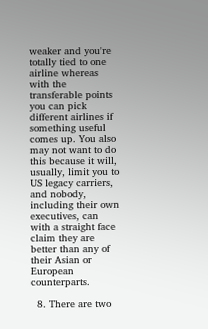weaker and you're totally tied to one airline whereas with the transferable points you can pick different airlines if something useful comes up. You also may not want to do this because it will, usually, limit you to US legacy carriers, and nobody, including their own executives, can with a straight face claim they are better than any of their Asian or European counterparts.

  8. There are two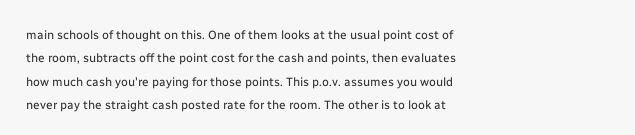main schools of thought on this. One of them looks at the usual point cost of the room, subtracts off the point cost for the cash and points, then evaluates how much cash you're paying for those points. This p.o.v. assumes you would never pay the straight cash posted rate for the room. The other is to look at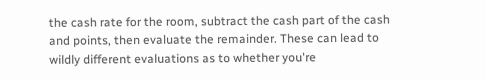the cash rate for the room, subtract the cash part of the cash and points, then evaluate the remainder. These can lead to wildly different evaluations as to whether you're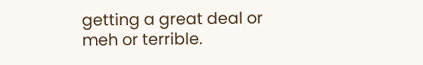getting a great deal or meh or terrible.